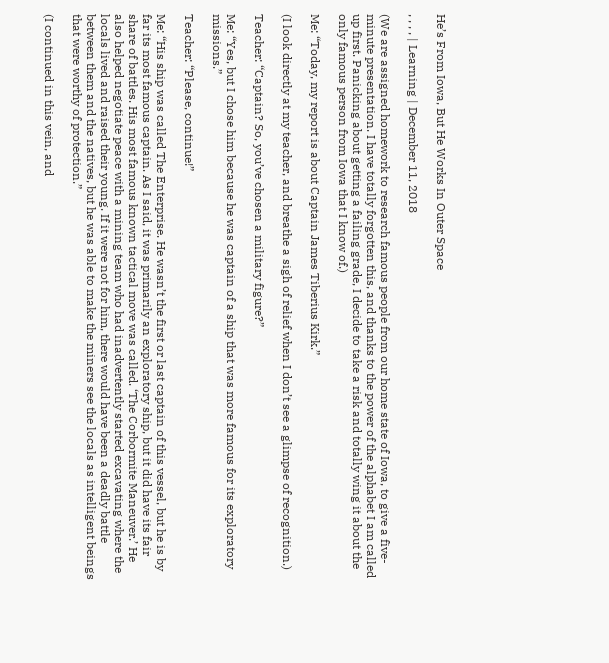He’s From Iowa, But He Works In Outer Space

, , , , | Learning | December 11, 2018

(We are assigned homework to research famous people from our home state of Iowa, to give a five-minute presentation. I have totally forgotten this, and thanks to the power of the alphabet I am called up first. Panicking about getting a failing grade, I decide to take a risk and totally wing it about the only famous person from Iowa that I know of.)

Me: “Today, my report is about Captain James Tiberius Kirk.”

(I look directly at my teacher, and breathe a sigh of relief when I don’t see a glimpse of recognition.)

Teacher: “Captain? So, you’ve chosen a military figure?”

Me: “Yes, but I chose him because he was captain of a ship that was more famous for its exploratory missions.”

Teacher: “Please, continue!”

Me: “His ship was called The Enterprise. He wasn’t the first or last captain of this vessel, but he is by far its most famous captain. As I said, it was primarily an exploratory ship, but it did have its fair share of battles. His most famous known tactical move was called. ‘The Corbormite Maneuver.’ He also helped negotiate peace with a mining team who had inadvertently started excavating where the locals lived and raised their young. If it were not for him, there would have been a deadly battle between them and the natives, but he was able to make the miners see the locals as intelligent beings that were worthy of protection.”

(I continued in this vein, and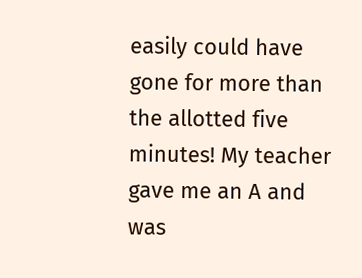easily could have gone for more than the allotted five minutes! My teacher gave me an A and was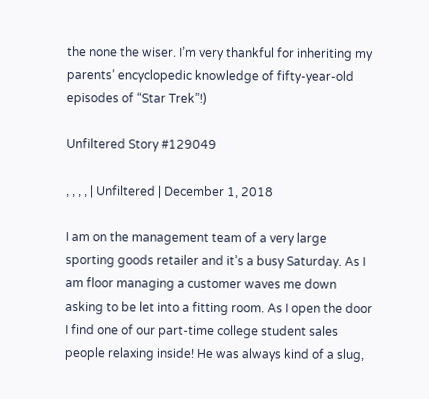the none the wiser. I’m very thankful for inheriting my parents’ encyclopedic knowledge of fifty-year-old episodes of “Star Trek”!)

Unfiltered Story #129049

, , , , | Unfiltered | December 1, 2018

I am on the management team of a very large sporting goods retailer and it’s a busy Saturday. As I am floor managing a customer waves me down asking to be let into a fitting room. As I open the door I find one of our part-time college student sales people relaxing inside! He was always kind of a slug,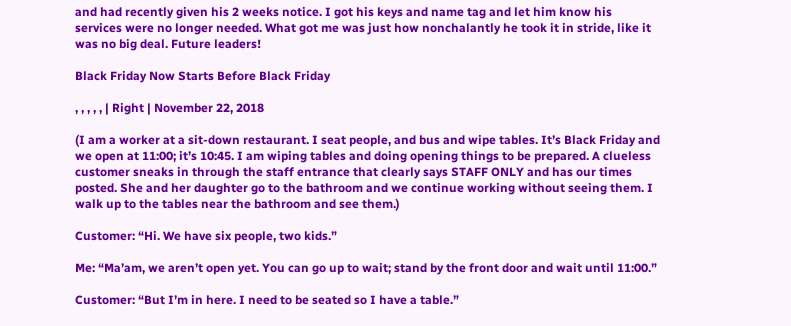and had recently given his 2 weeks notice. I got his keys and name tag and let him know his services were no longer needed. What got me was just how nonchalantly he took it in stride, like it was no big deal. Future leaders!

Black Friday Now Starts Before Black Friday

, , , , , | Right | November 22, 2018

(I am a worker at a sit-down restaurant. I seat people, and bus and wipe tables. It’s Black Friday and we open at 11:00; it’s 10:45. I am wiping tables and doing opening things to be prepared. A clueless customer sneaks in through the staff entrance that clearly says STAFF ONLY and has our times posted. She and her daughter go to the bathroom and we continue working without seeing them. I walk up to the tables near the bathroom and see them.)

Customer: “Hi. We have six people, two kids.”

Me: “Ma’am, we aren’t open yet. You can go up to wait; stand by the front door and wait until 11:00.”

Customer: “But I’m in here. I need to be seated so I have a table.”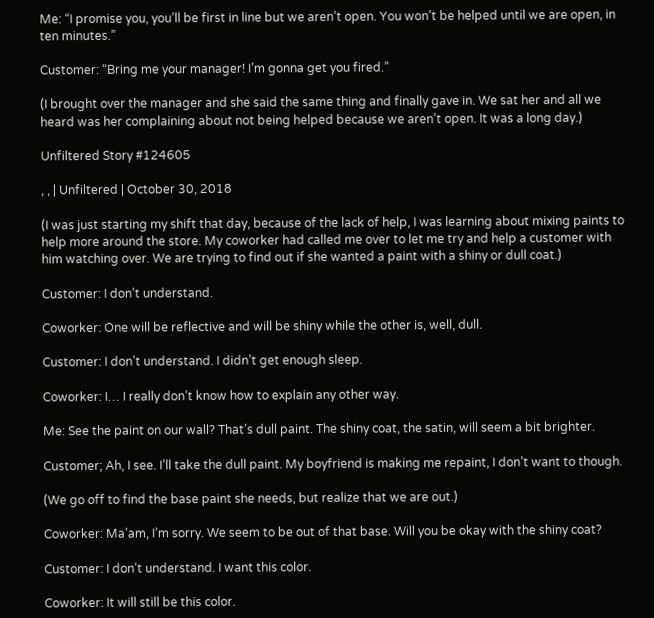Me: “I promise you, you’ll be first in line but we aren’t open. You won’t be helped until we are open, in ten minutes.”

Customer: “Bring me your manager! I’m gonna get you fired.”

(I brought over the manager and she said the same thing and finally gave in. We sat her and all we heard was her complaining about not being helped because we aren’t open. It was a long day.)

Unfiltered Story #124605

, , | Unfiltered | October 30, 2018

(I was just starting my shift that day, because of the lack of help, I was learning about mixing paints to help more around the store. My coworker had called me over to let me try and help a customer with him watching over. We are trying to find out if she wanted a paint with a shiny or dull coat.)

Customer: I don’t understand.

Coworker: One will be reflective and will be shiny while the other is, well, dull.

Customer: I don’t understand. I didn’t get enough sleep.

Coworker: I… I really don’t know how to explain any other way.

Me: See the paint on our wall? That’s dull paint. The shiny coat, the satin, will seem a bit brighter.

Customer; Ah, I see. I’ll take the dull paint. My boyfriend is making me repaint, I don’t want to though.

(We go off to find the base paint she needs, but realize that we are out.)

Coworker: Ma’am, I’m sorry. We seem to be out of that base. Will you be okay with the shiny coat?

Customer: I don’t understand. I want this color.

Coworker: It will still be this color.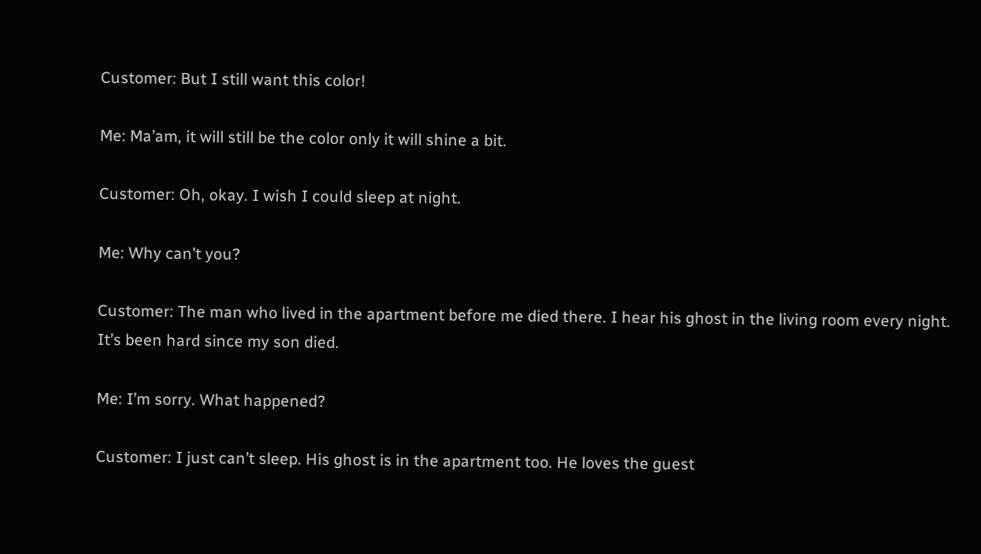Customer: But I still want this color!

Me: Ma’am, it will still be the color only it will shine a bit.

Customer: Oh, okay. I wish I could sleep at night.

Me: Why can’t you?

Customer: The man who lived in the apartment before me died there. I hear his ghost in the living room every night. It’s been hard since my son died.

Me: I’m sorry. What happened?

Customer: I just can’t sleep. His ghost is in the apartment too. He loves the guest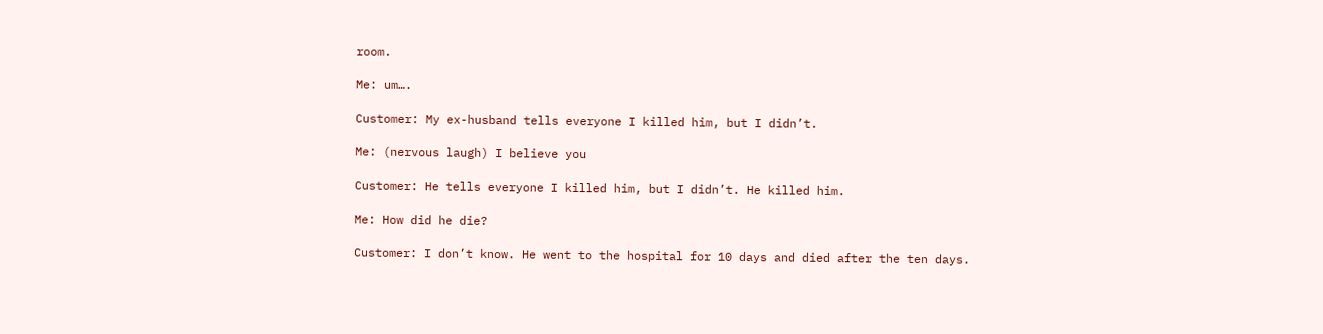room.

Me: um….

Customer: My ex-husband tells everyone I killed him, but I didn’t.

Me: (nervous laugh) I believe you

Customer: He tells everyone I killed him, but I didn’t. He killed him.

Me: How did he die?

Customer: I don’t know. He went to the hospital for 10 days and died after the ten days.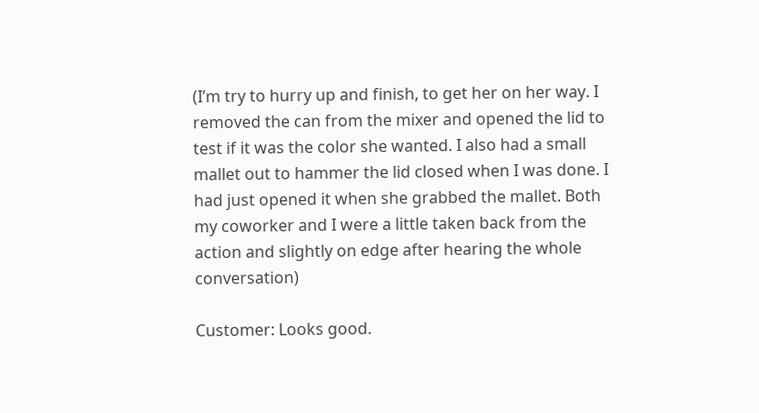(I’m try to hurry up and finish, to get her on her way. I removed the can from the mixer and opened the lid to test if it was the color she wanted. I also had a small mallet out to hammer the lid closed when I was done. I had just opened it when she grabbed the mallet. Both my coworker and I were a little taken back from the action and slightly on edge after hearing the whole conversation)

Customer: Looks good.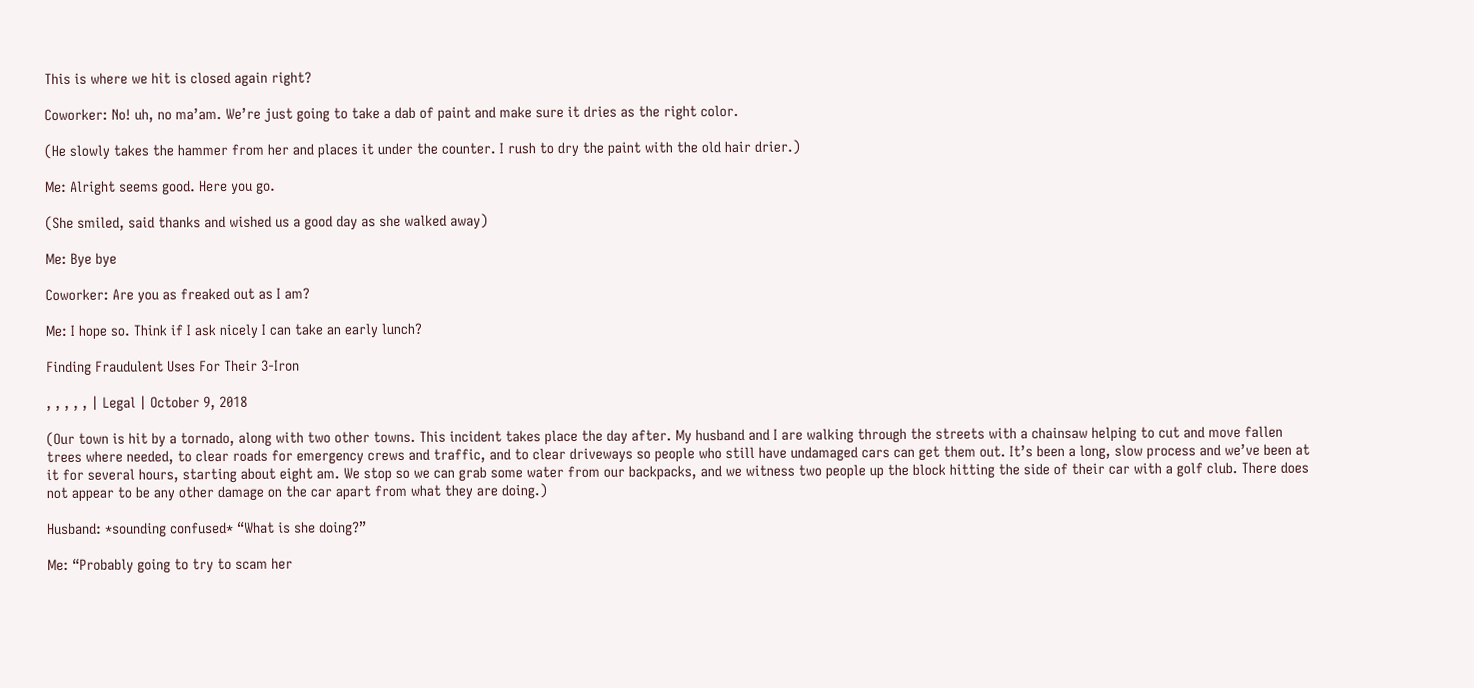This is where we hit is closed again right?

Coworker: No! uh, no ma’am. We’re just going to take a dab of paint and make sure it dries as the right color.

(He slowly takes the hammer from her and places it under the counter. I rush to dry the paint with the old hair drier.)

Me: Alright seems good. Here you go.

(She smiled, said thanks and wished us a good day as she walked away)

Me: Bye bye

Coworker: Are you as freaked out as I am?

Me: I hope so. Think if I ask nicely I can take an early lunch?

Finding Fraudulent Uses For Their 3-Iron

, , , , , | Legal | October 9, 2018

(Our town is hit by a tornado, along with two other towns. This incident takes place the day after. My husband and I are walking through the streets with a chainsaw helping to cut and move fallen trees where needed, to clear roads for emergency crews and traffic, and to clear driveways so people who still have undamaged cars can get them out. It’s been a long, slow process and we’ve been at it for several hours, starting about eight am. We stop so we can grab some water from our backpacks, and we witness two people up the block hitting the side of their car with a golf club. There does not appear to be any other damage on the car apart from what they are doing.)

Husband: *sounding confused* “What is she doing?”

Me: “Probably going to try to scam her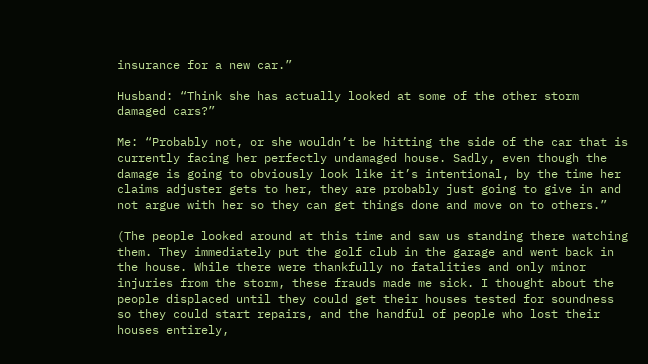insurance for a new car.”

Husband: “Think she has actually looked at some of the other storm damaged cars?”

Me: “Probably not, or she wouldn’t be hitting the side of the car that is currently facing her perfectly undamaged house. Sadly, even though the damage is going to obviously look like it’s intentional, by the time her claims adjuster gets to her, they are probably just going to give in and not argue with her so they can get things done and move on to others.”

(The people looked around at this time and saw us standing there watching them. They immediately put the golf club in the garage and went back in the house. While there were thankfully no fatalities and only minor injuries from the storm, these frauds made me sick. I thought about the people displaced until they could get their houses tested for soundness so they could start repairs, and the handful of people who lost their houses entirely,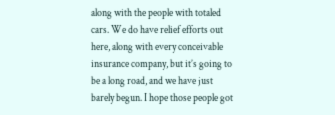along with the people with totaled cars. We do have relief efforts out here, along with every conceivable insurance company, but it’s going to be a long road, and we have just barely begun. I hope those people got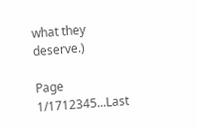what they deserve.)

Page 1/1712345...Last